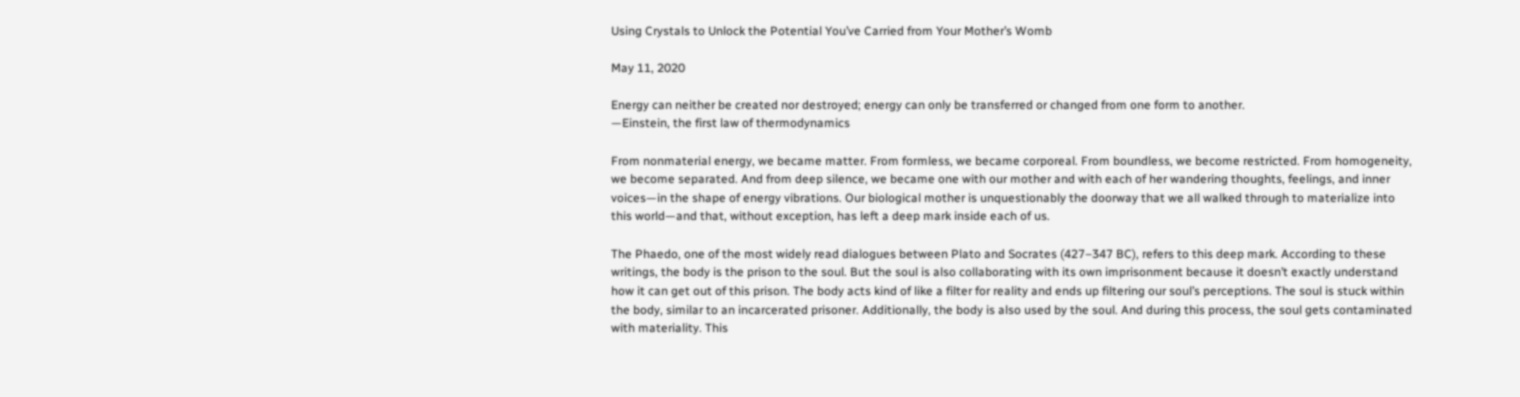Using Crystals to Unlock the Potential You’ve Carried from Your Mother’s Womb

May 11, 2020

Energy can neither be created nor destroyed; energy can only be transferred or changed from one form to another.
—Einstein, the first law of thermodynamics

From nonmaterial energy, we became matter. From formless, we became corporeal. From boundless, we become restricted. From homogeneity, we become separated. And from deep silence, we became one with our mother and with each of her wandering thoughts, feelings, and inner voices—in the shape of energy vibrations. Our biological mother is unquestionably the doorway that we all walked through to materialize into this world—and that, without exception, has left a deep mark inside each of us.

The Phaedo, one of the most widely read dialogues between Plato and Socrates (427–347 BC), refers to this deep mark. According to these writings, the body is the prison to the soul. But the soul is also collaborating with its own imprisonment because it doesn’t exactly understand how it can get out of this prison. The body acts kind of like a filter for reality and ends up filtering our soul’s perceptions. The soul is stuck within the body, similar to an incarcerated prisoner. Additionally, the body is also used by the soul. And during this process, the soul gets contaminated with materiality. This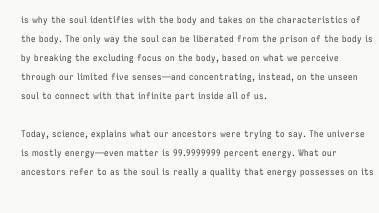is why the soul identifies with the body and takes on the characteristics of the body. The only way the soul can be liberated from the prison of the body is by breaking the excluding focus on the body, based on what we perceive through our limited five senses—and concentrating, instead, on the unseen soul to connect with that infinite part inside all of us.

Today, science, explains what our ancestors were trying to say. The universe is mostly energy—even matter is 99.9999999 percent energy. What our ancestors refer to as the soul is really a quality that energy possesses on its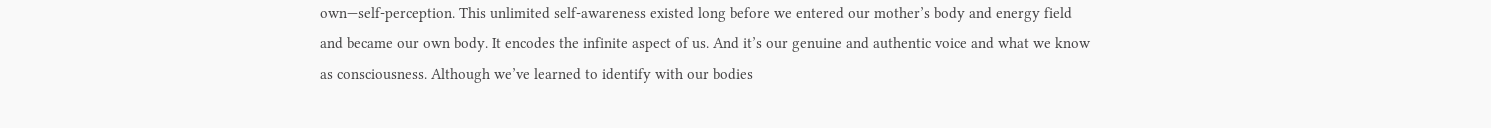own—self-perception. This unlimited self-awareness existed long before we entered our mother’s body and energy field and became our own body. It encodes the infinite aspect of us. And it’s our genuine and authentic voice and what we know as consciousness. Although we’ve learned to identify with our bodies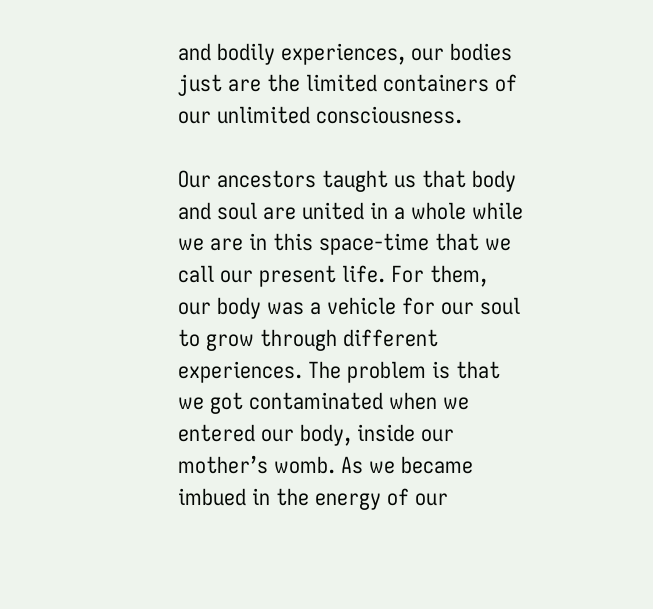and bodily experiences, our bodies just are the limited containers of our unlimited consciousness.

Our ancestors taught us that body and soul are united in a whole while we are in this space-time that we call our present life. For them, our body was a vehicle for our soul to grow through different experiences. The problem is that we got contaminated when we entered our body, inside our mother’s womb. As we became imbued in the energy of our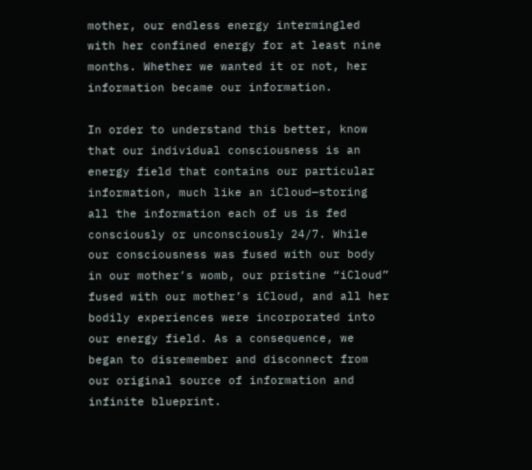mother, our endless energy intermingled with her confined energy for at least nine months. Whether we wanted it or not, her information became our information.

In order to understand this better, know that our individual consciousness is an energy field that contains our particular information, much like an iCloud—storing all the information each of us is fed consciously or unconsciously 24/7. While our consciousness was fused with our body in our mother’s womb, our pristine “iCloud” fused with our mother’s iCloud, and all her bodily experiences were incorporated into our energy field. As a consequence, we began to disremember and disconnect from our original source of information and infinite blueprint.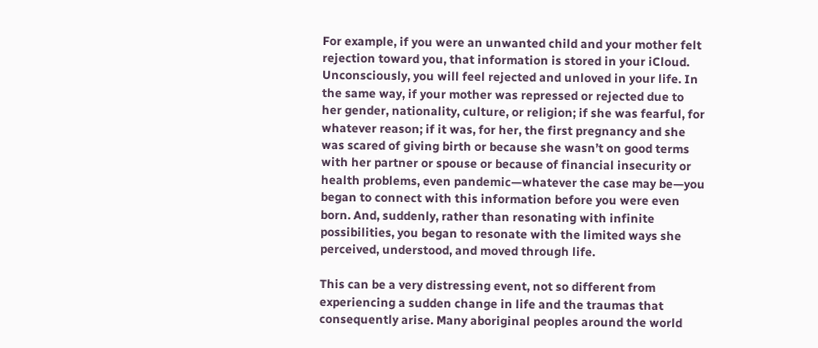For example, if you were an unwanted child and your mother felt rejection toward you, that information is stored in your iCloud. Unconsciously, you will feel rejected and unloved in your life. In the same way, if your mother was repressed or rejected due to her gender, nationality, culture, or religion; if she was fearful, for whatever reason; if it was, for her, the first pregnancy and she was scared of giving birth or because she wasn’t on good terms with her partner or spouse or because of financial insecurity or health problems, even pandemic—whatever the case may be—you began to connect with this information before you were even born. And, suddenly, rather than resonating with infinite possibilities, you began to resonate with the limited ways she perceived, understood, and moved through life.

This can be a very distressing event, not so different from experiencing a sudden change in life and the traumas that consequently arise. Many aboriginal peoples around the world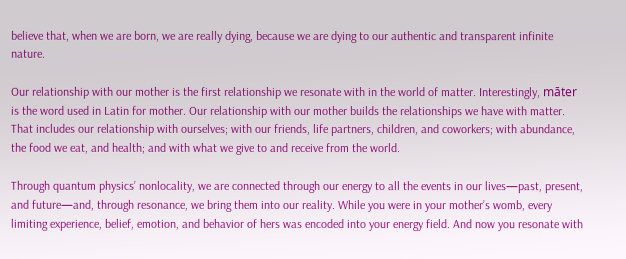believe that, when we are born, we are really dying, because we are dying to our authentic and transparent infinite nature.

Our relationship with our mother is the first relationship we resonate with in the world of matter. Interestingly, māter is the word used in Latin for mother. Our relationship with our mother builds the relationships we have with matter. That includes our relationship with ourselves; with our friends, life partners, children, and coworkers; with abundance, the food we eat, and health; and with what we give to and receive from the world.

Through quantum physics’ nonlocality, we are connected through our energy to all the events in our lives—past, present, and future—and, through resonance, we bring them into our reality. While you were in your mother’s womb, every limiting experience, belief, emotion, and behavior of hers was encoded into your energy field. And now you resonate with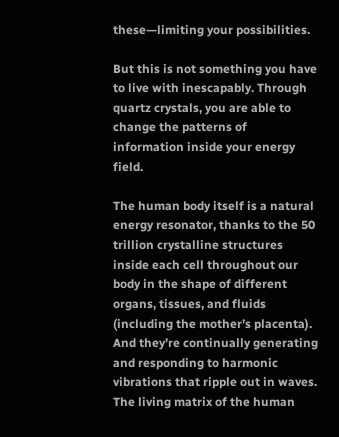these—limiting your possibilities.

But this is not something you have to live with inescapably. Through quartz crystals, you are able to change the patterns of information inside your energy field.

The human body itself is a natural energy resonator, thanks to the 50 trillion crystalline structures inside each cell throughout our body in the shape of different organs, tissues, and fluids (including the mother’s placenta). And they’re continually generating and responding to harmonic vibrations that ripple out in waves. The living matrix of the human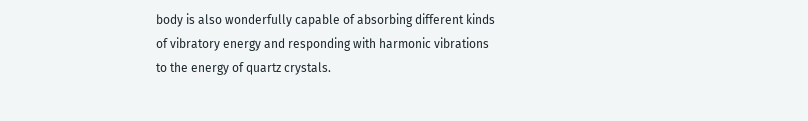body is also wonderfully capable of absorbing different kinds of vibratory energy and responding with harmonic vibrations to the energy of quartz crystals.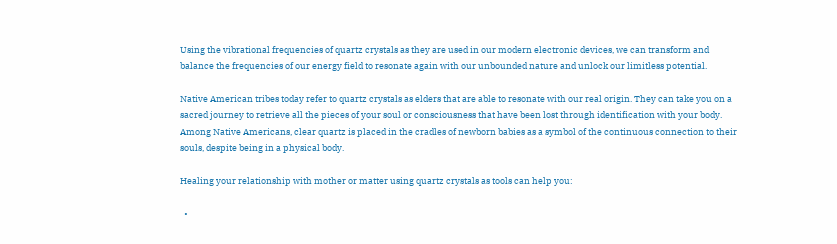Using the vibrational frequencies of quartz crystals as they are used in our modern electronic devices, we can transform and balance the frequencies of our energy field to resonate again with our unbounded nature and unlock our limitless potential.

Native American tribes today refer to quartz crystals as elders that are able to resonate with our real origin. They can take you on a sacred journey to retrieve all the pieces of your soul or consciousness that have been lost through identification with your body. Among Native Americans, clear quartz is placed in the cradles of newborn babies as a symbol of the continuous connection to their souls, despite being in a physical body.

Healing your relationship with mother or matter using quartz crystals as tools can help you:

  •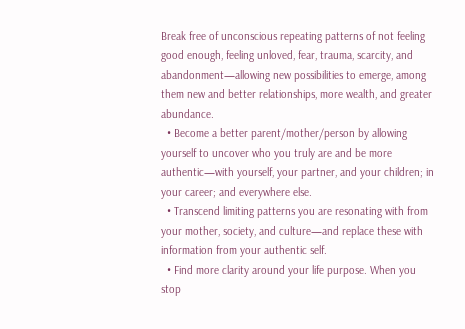Break free of unconscious repeating patterns of not feeling good enough, feeling unloved, fear, trauma, scarcity, and abandonment—allowing new possibilities to emerge, among them new and better relationships, more wealth, and greater abundance.
  • Become a better parent/mother/person by allowing yourself to uncover who you truly are and be more authentic—with yourself, your partner, and your children; in your career; and everywhere else.
  • Transcend limiting patterns you are resonating with from your mother, society, and culture—and replace these with information from your authentic self.
  • Find more clarity around your life purpose. When you stop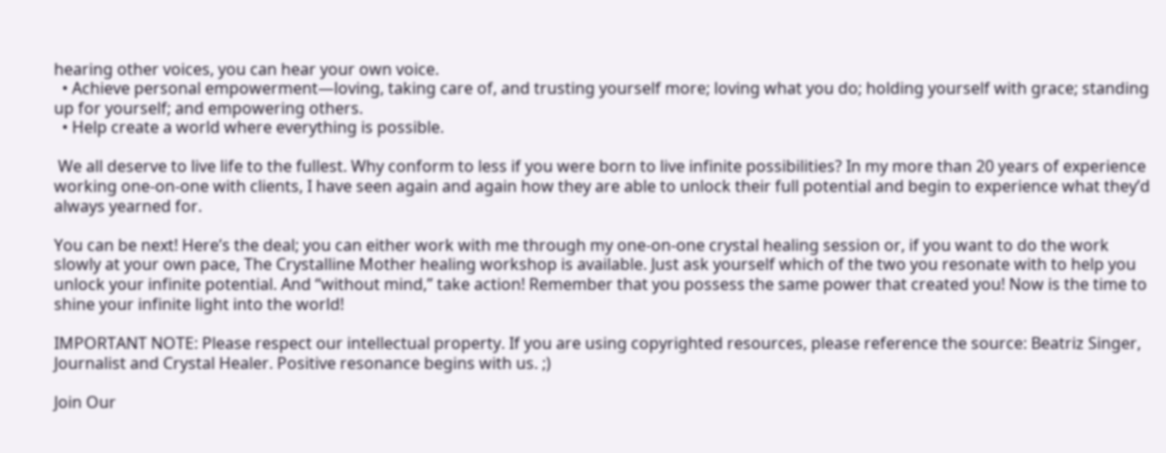hearing other voices, you can hear your own voice.
  • Achieve personal empowerment—loving, taking care of, and trusting yourself more; loving what you do; holding yourself with grace; standing up for yourself; and empowering others.
  • Help create a world where everything is possible.

 We all deserve to live life to the fullest. Why conform to less if you were born to live infinite possibilities? In my more than 20 years of experience working one-on-one with clients, I have seen again and again how they are able to unlock their full potential and begin to experience what they’d always yearned for.

You can be next! Here’s the deal; you can either work with me through my one-on-one crystal healing session or, if you want to do the work slowly at your own pace, The Crystalline Mother healing workshop is available. Just ask yourself which of the two you resonate with to help you unlock your infinite potential. And “without mind,” take action! Remember that you possess the same power that created you! Now is the time to shine your infinite light into the world!

IMPORTANT NOTE: Please respect our intellectual property. If you are using copyrighted resources, please reference the source: Beatriz Singer, Journalist and Crystal Healer. Positive resonance begins with us. ;)

Join Our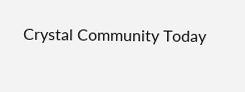Crystal Community Today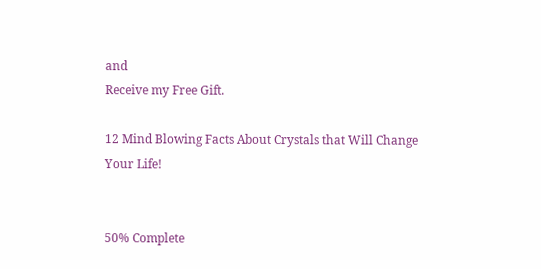and
Receive my Free Gift.

12 Mind Blowing Facts About Crystals that Will Change Your Life!


50% Complete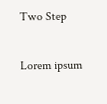Two Step

Lorem ipsum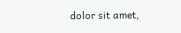dolor sit amet,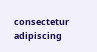consectetur adipiscing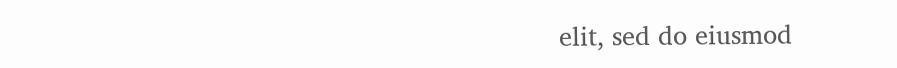elit, sed do eiusmod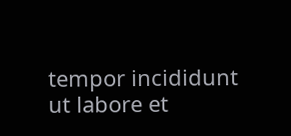tempor incididunt ut labore et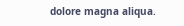dolore magna aliqua.